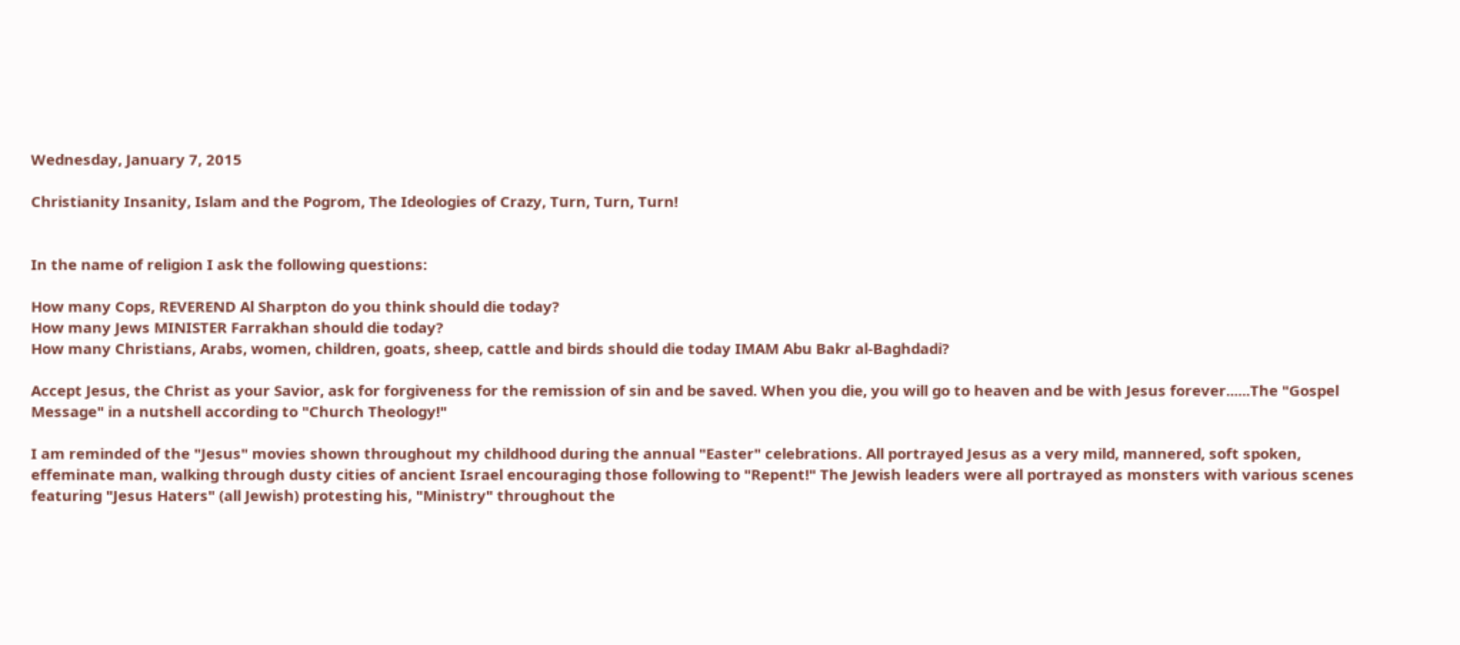Wednesday, January 7, 2015

Christianity Insanity, Islam and the Pogrom, The Ideologies of Crazy, Turn, Turn, Turn!


In the name of religion I ask the following questions:

How many Cops, REVEREND Al Sharpton do you think should die today?
How many Jews MINISTER Farrakhan should die today?
How many Christians, Arabs, women, children, goats, sheep, cattle and birds should die today IMAM Abu Bakr al-Baghdadi?

Accept Jesus, the Christ as your Savior, ask for forgiveness for the remission of sin and be saved. When you die, you will go to heaven and be with Jesus forever......The "Gospel Message" in a nutshell according to "Church Theology!"

I am reminded of the "Jesus" movies shown throughout my childhood during the annual "Easter" celebrations. All portrayed Jesus as a very mild, mannered, soft spoken, effeminate man, walking through dusty cities of ancient Israel encouraging those following to "Repent!" The Jewish leaders were all portrayed as monsters with various scenes featuring "Jesus Haters" (all Jewish) protesting his, "Ministry" throughout the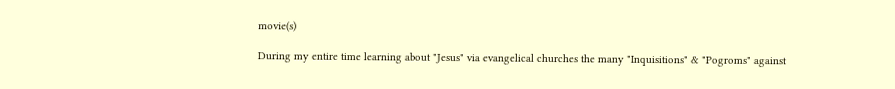movie(s)

During my entire time learning about "Jesus" via evangelical churches the many "Inquisitions" & "Pogroms" against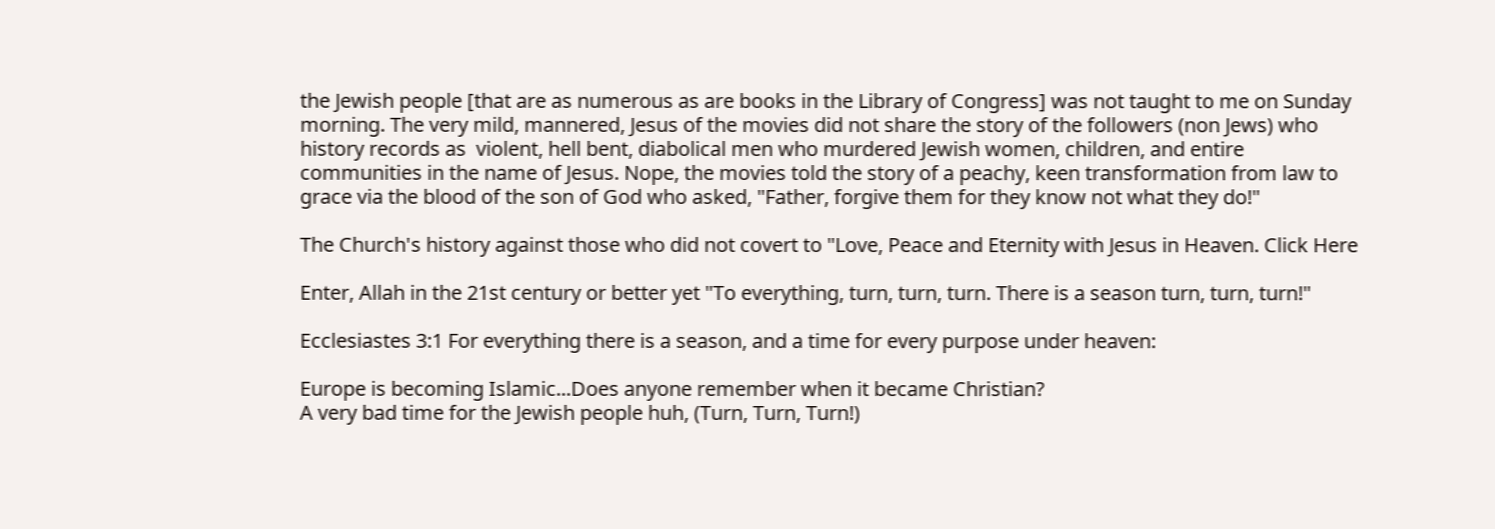the Jewish people [that are as numerous as are books in the Library of Congress] was not taught to me on Sunday morning. The very mild, mannered, Jesus of the movies did not share the story of the followers (non Jews) who history records as  violent, hell bent, diabolical men who murdered Jewish women, children, and entire communities in the name of Jesus. Nope, the movies told the story of a peachy, keen transformation from law to grace via the blood of the son of God who asked, "Father, forgive them for they know not what they do!"

The Church's history against those who did not covert to "Love, Peace and Eternity with Jesus in Heaven. Click Here

Enter, Allah in the 21st century or better yet "To everything, turn, turn, turn. There is a season turn, turn, turn!"

Ecclesiastes 3:1 For everything there is a season, and a time for every purpose under heaven:

Europe is becoming Islamic...Does anyone remember when it became Christian?
A very bad time for the Jewish people huh, (Turn, Turn, Turn!)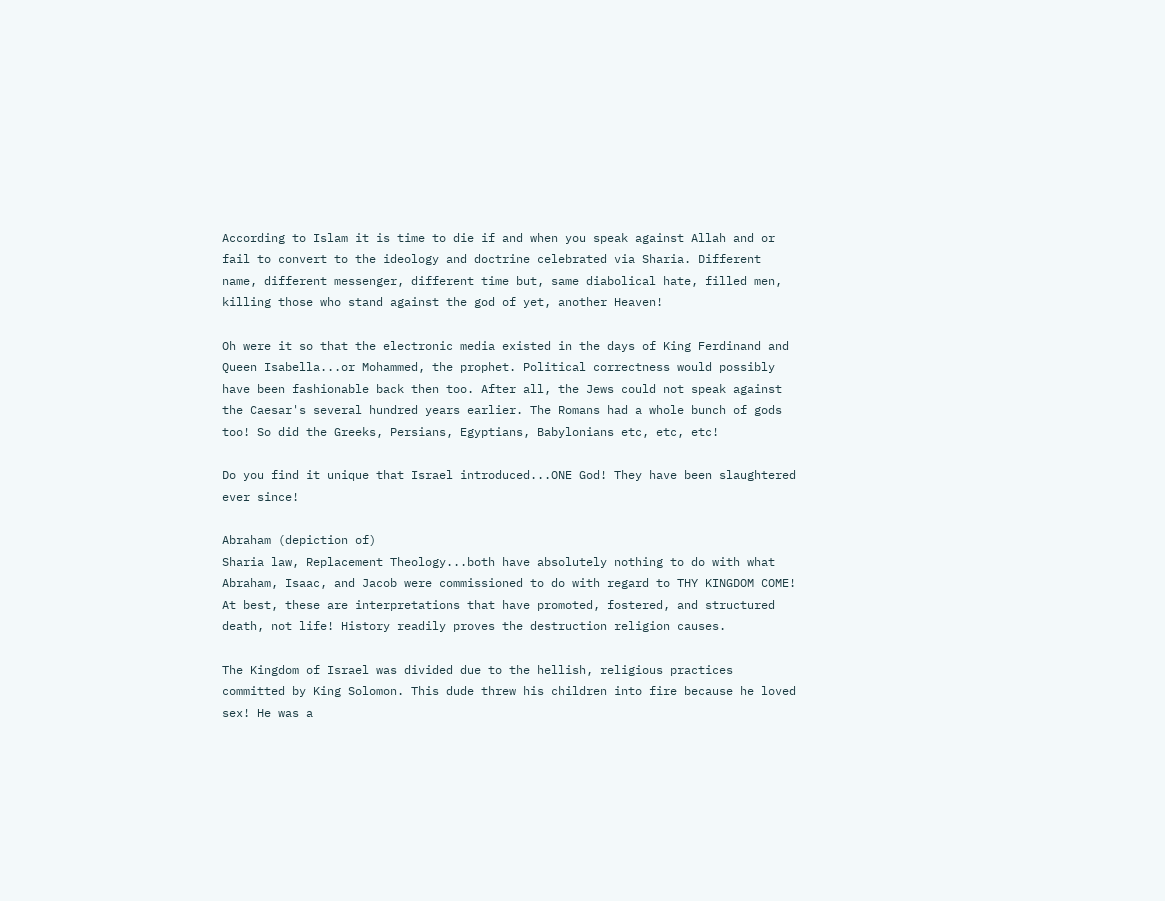According to Islam it is time to die if and when you speak against Allah and or fail to convert to the ideology and doctrine celebrated via Sharia. Different name, different messenger, different time but, same diabolical hate, filled men, killing those who stand against the god of yet, another Heaven!

Oh were it so that the electronic media existed in the days of King Ferdinand and Queen Isabella...or Mohammed, the prophet. Political correctness would possibly have been fashionable back then too. After all, the Jews could not speak against the Caesar's several hundred years earlier. The Romans had a whole bunch of gods too! So did the Greeks, Persians, Egyptians, Babylonians etc, etc, etc!

Do you find it unique that Israel introduced...ONE God! They have been slaughtered ever since!

Abraham (depiction of)
Sharia law, Replacement Theology...both have absolutely nothing to do with what Abraham, Isaac, and Jacob were commissioned to do with regard to THY KINGDOM COME! At best, these are interpretations that have promoted, fostered, and structured death, not life! History readily proves the destruction religion causes.

The Kingdom of Israel was divided due to the hellish, religious practices committed by King Solomon. This dude threw his children into fire because he loved sex! He was a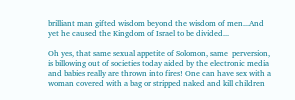brilliant man gifted wisdom beyond the wisdom of men...And yet he caused the Kingdom of Israel to be divided...

Oh yes, that same sexual appetite of Solomon, same  perversion, is billowing out of societies today aided by the electronic media and babies really are thrown into fires! One can have sex with a woman covered with a bag or stripped naked and kill children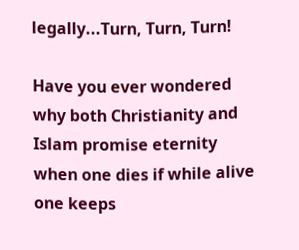legally...Turn, Turn, Turn!

Have you ever wondered why both Christianity and Islam promise eternity when one dies if while alive one keeps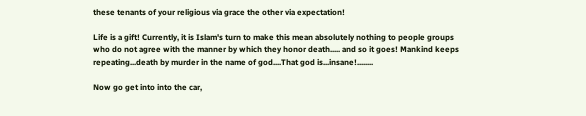these tenants of your religious via grace the other via expectation!

Life is a gift! Currently, it is Islam's turn to make this mean absolutely nothing to people groups who do not agree with the manner by which they honor death..... and so it goes! Mankind keeps repeating...death by murder in the name of god....That god is...insane!........

Now go get into into the car,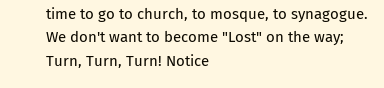time to go to church, to mosque, to synagogue. We don't want to become "Lost" on the way; Turn, Turn, Turn! Notice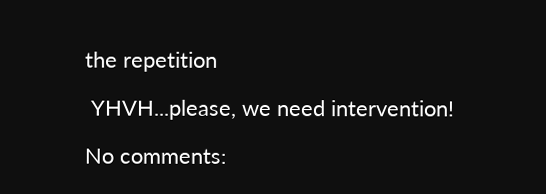the repetition

 YHVH...please, we need intervention!

No comments: